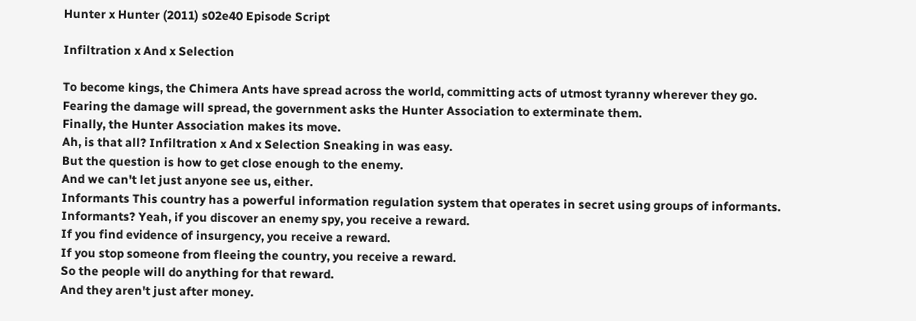Hunter x Hunter (2011) s02e40 Episode Script

Infiltration x And x Selection

To become kings, the Chimera Ants have spread across the world, committing acts of utmost tyranny wherever they go.
Fearing the damage will spread, the government asks the Hunter Association to exterminate them.
Finally, the Hunter Association makes its move.
Ah, is that all? Infiltration x And x Selection Sneaking in was easy.
But the question is how to get close enough to the enemy.
And we can't let just anyone see us, either.
Informants This country has a powerful information regulation system that operates in secret using groups of informants.
Informants? Yeah, if you discover an enemy spy, you receive a reward.
If you find evidence of insurgency, you receive a reward.
If you stop someone from fleeing the country, you receive a reward.
So the people will do anything for that reward.
And they aren't just after money.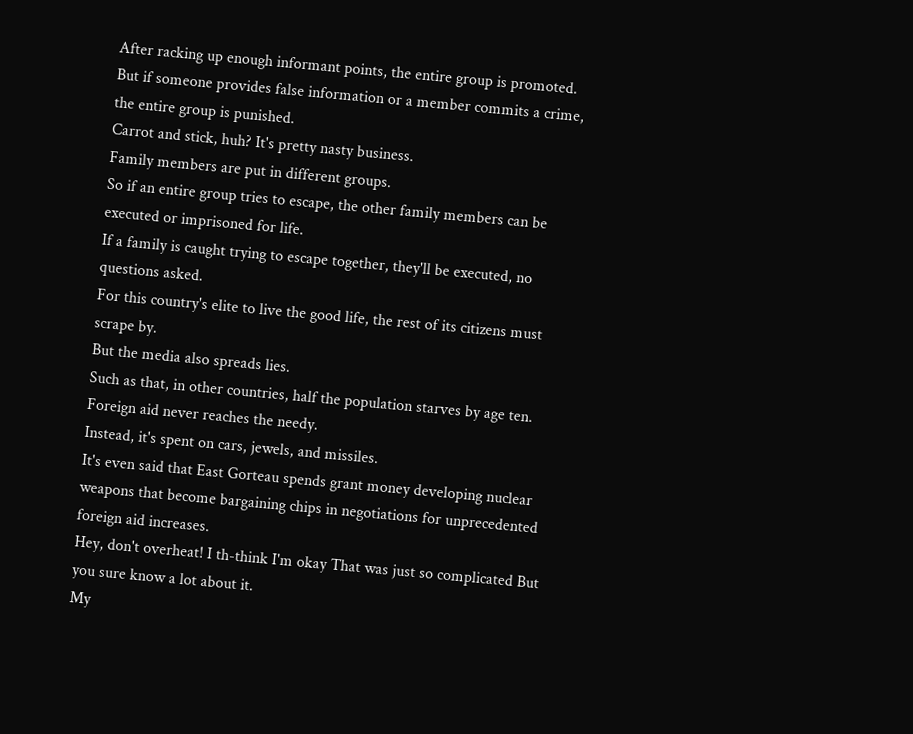After racking up enough informant points, the entire group is promoted.
But if someone provides false information or a member commits a crime, the entire group is punished.
Carrot and stick, huh? It's pretty nasty business.
Family members are put in different groups.
So if an entire group tries to escape, the other family members can be executed or imprisoned for life.
If a family is caught trying to escape together, they'll be executed, no questions asked.
For this country's elite to live the good life, the rest of its citizens must scrape by.
But the media also spreads lies.
Such as that, in other countries, half the population starves by age ten.
Foreign aid never reaches the needy.
Instead, it's spent on cars, jewels, and missiles.
It's even said that East Gorteau spends grant money developing nuclear weapons that become bargaining chips in negotiations for unprecedented foreign aid increases.
Hey, don't overheat! I th-think I'm okay That was just so complicated But you sure know a lot about it.
My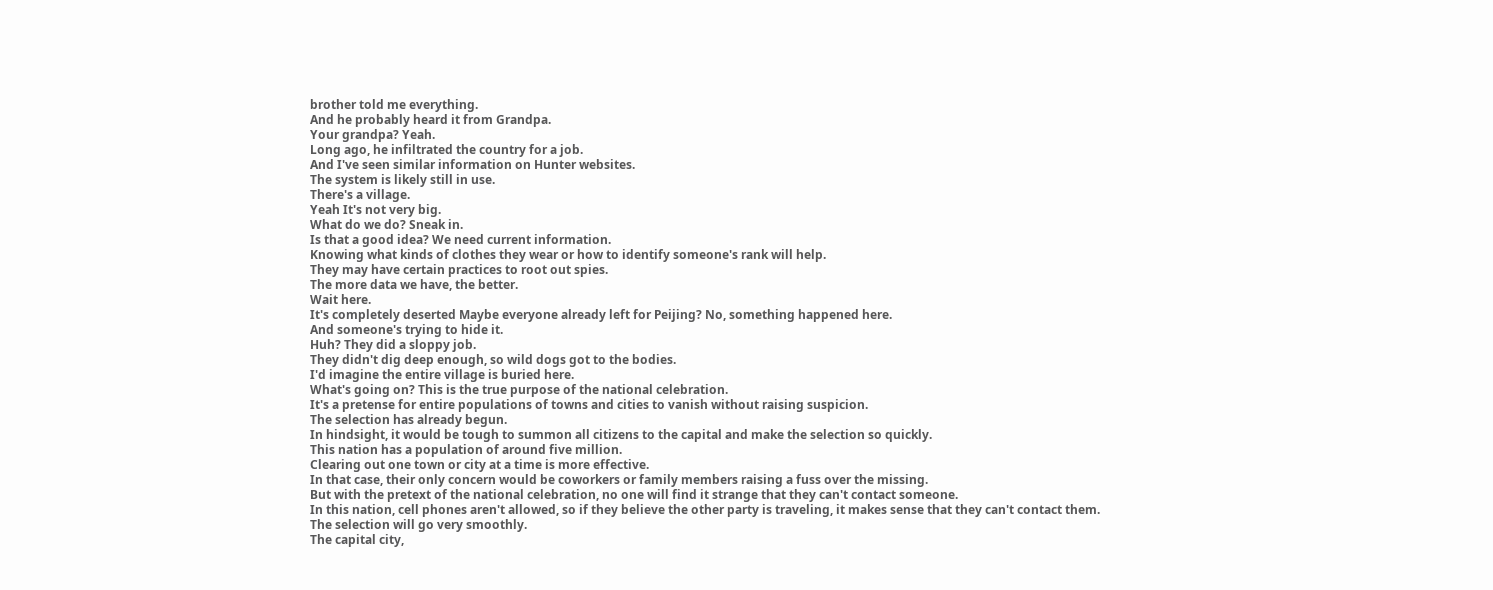brother told me everything.
And he probably heard it from Grandpa.
Your grandpa? Yeah.
Long ago, he infiltrated the country for a job.
And I've seen similar information on Hunter websites.
The system is likely still in use.
There's a village.
Yeah It's not very big.
What do we do? Sneak in.
Is that a good idea? We need current information.
Knowing what kinds of clothes they wear or how to identify someone's rank will help.
They may have certain practices to root out spies.
The more data we have, the better.
Wait here.
It's completely deserted Maybe everyone already left for Peijing? No, something happened here.
And someone's trying to hide it.
Huh? They did a sloppy job.
They didn't dig deep enough, so wild dogs got to the bodies.
I'd imagine the entire village is buried here.
What's going on? This is the true purpose of the national celebration.
It's a pretense for entire populations of towns and cities to vanish without raising suspicion.
The selection has already begun.
In hindsight, it would be tough to summon all citizens to the capital and make the selection so quickly.
This nation has a population of around five million.
Clearing out one town or city at a time is more effective.
In that case, their only concern would be coworkers or family members raising a fuss over the missing.
But with the pretext of the national celebration, no one will find it strange that they can't contact someone.
In this nation, cell phones aren't allowed, so if they believe the other party is traveling, it makes sense that they can't contact them.
The selection will go very smoothly.
The capital city,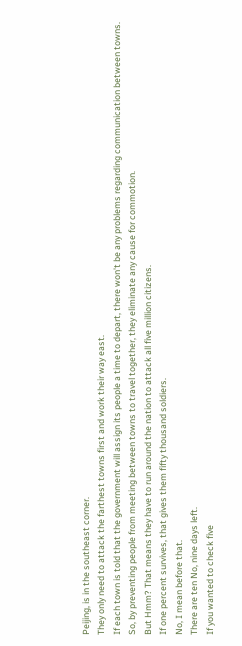Peijing, is in the southeast corner.
They only need to attack the farthest towns first and work their way east.
If each town is told that the government will assign its people a time to depart, there won't be any problems regarding communication between towns.
So, by preventing people from meeting between towns to travel together, they eliminate any cause for commotion.
But Hmm? That means they have to run around the nation to attack all five million citizens.
If one percent survives, that gives them fifty thousand soldiers.
No, I mean before that.
There are ten No, nine days left.
If you wanted to check five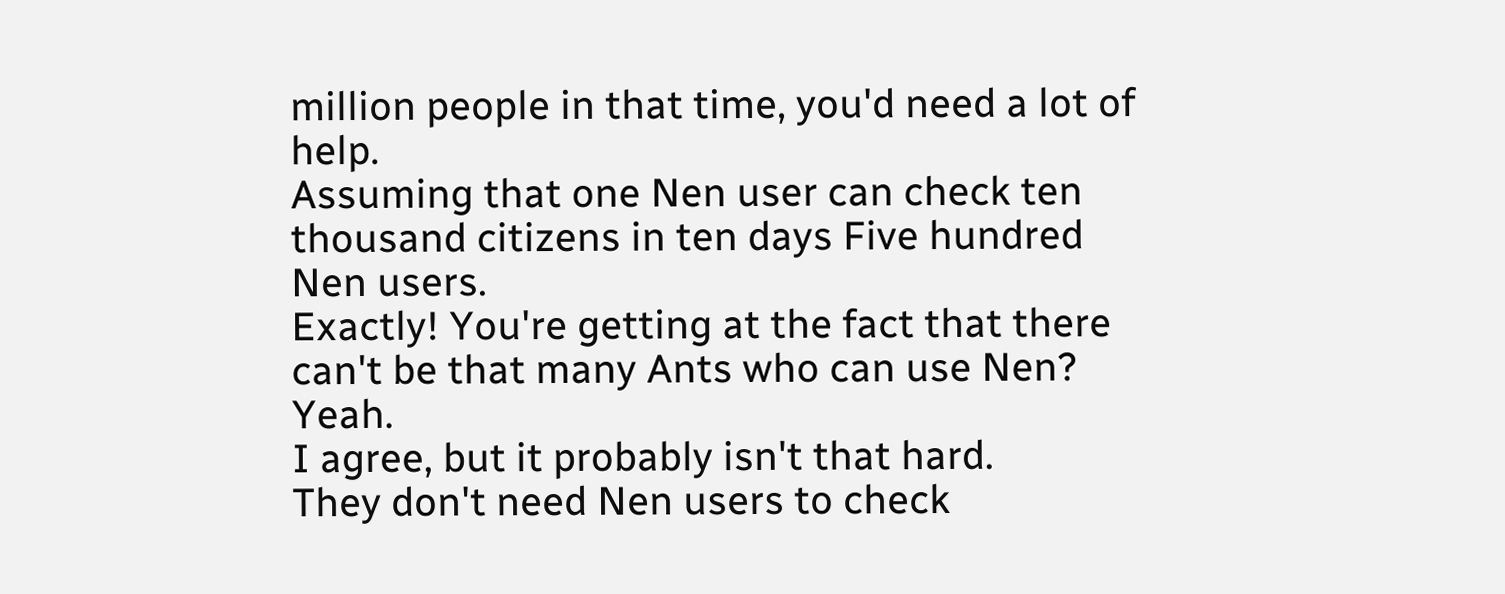million people in that time, you'd need a lot of help.
Assuming that one Nen user can check ten thousand citizens in ten days Five hundred Nen users.
Exactly! You're getting at the fact that there can't be that many Ants who can use Nen? Yeah.
I agree, but it probably isn't that hard.
They don't need Nen users to check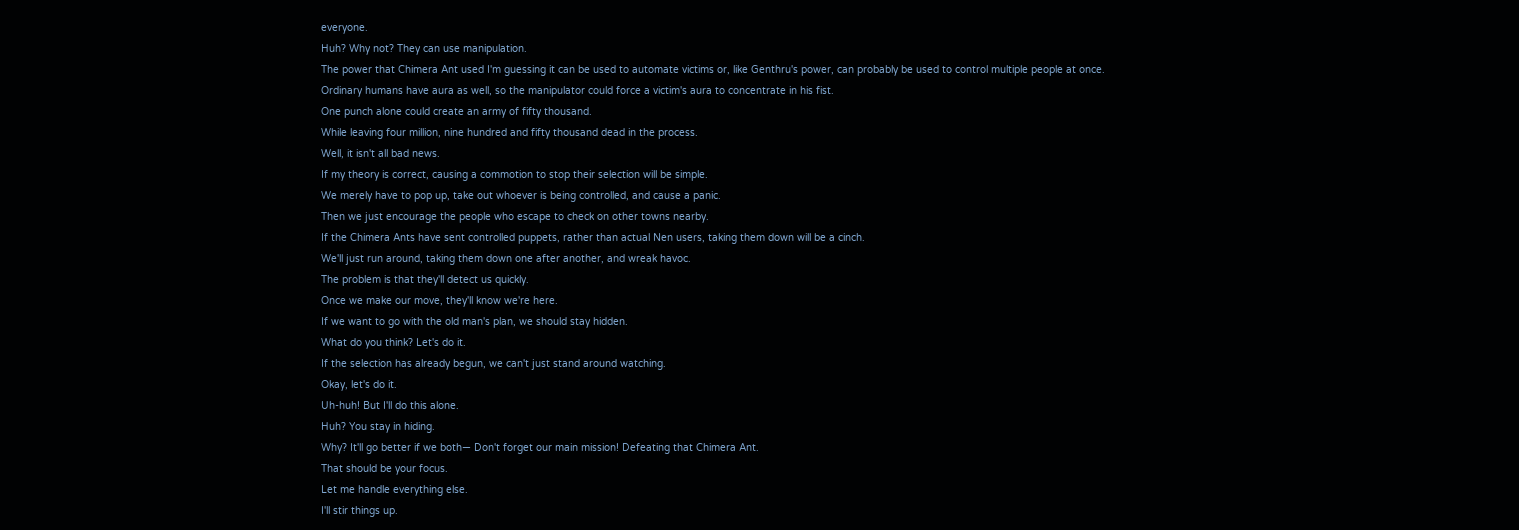everyone.
Huh? Why not? They can use manipulation.
The power that Chimera Ant used I'm guessing it can be used to automate victims or, like Genthru's power, can probably be used to control multiple people at once.
Ordinary humans have aura as well, so the manipulator could force a victim's aura to concentrate in his fist.
One punch alone could create an army of fifty thousand.
While leaving four million, nine hundred and fifty thousand dead in the process.
Well, it isn't all bad news.
If my theory is correct, causing a commotion to stop their selection will be simple.
We merely have to pop up, take out whoever is being controlled, and cause a panic.
Then we just encourage the people who escape to check on other towns nearby.
If the Chimera Ants have sent controlled puppets, rather than actual Nen users, taking them down will be a cinch.
We'll just run around, taking them down one after another, and wreak havoc.
The problem is that they'll detect us quickly.
Once we make our move, they'll know we're here.
If we want to go with the old man's plan, we should stay hidden.
What do you think? Let's do it.
If the selection has already begun, we can't just stand around watching.
Okay, let's do it.
Uh-huh! But I'll do this alone.
Huh? You stay in hiding.
Why? It'll go better if we both— Don't forget our main mission! Defeating that Chimera Ant.
That should be your focus.
Let me handle everything else.
I'll stir things up.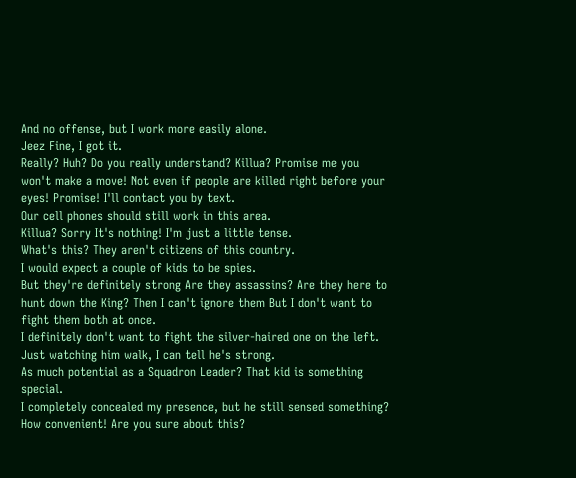And no offense, but I work more easily alone.
Jeez Fine, I got it.
Really? Huh? Do you really understand? Killua? Promise me you won't make a move! Not even if people are killed right before your eyes! Promise! I'll contact you by text.
Our cell phones should still work in this area.
Killua? Sorry It's nothing! I'm just a little tense.
What's this? They aren't citizens of this country.
I would expect a couple of kids to be spies.
But they're definitely strong Are they assassins? Are they here to hunt down the King? Then I can't ignore them But I don't want to fight them both at once.
I definitely don't want to fight the silver-haired one on the left.
Just watching him walk, I can tell he's strong.
As much potential as a Squadron Leader? That kid is something special.
I completely concealed my presence, but he still sensed something? How convenient! Are you sure about this?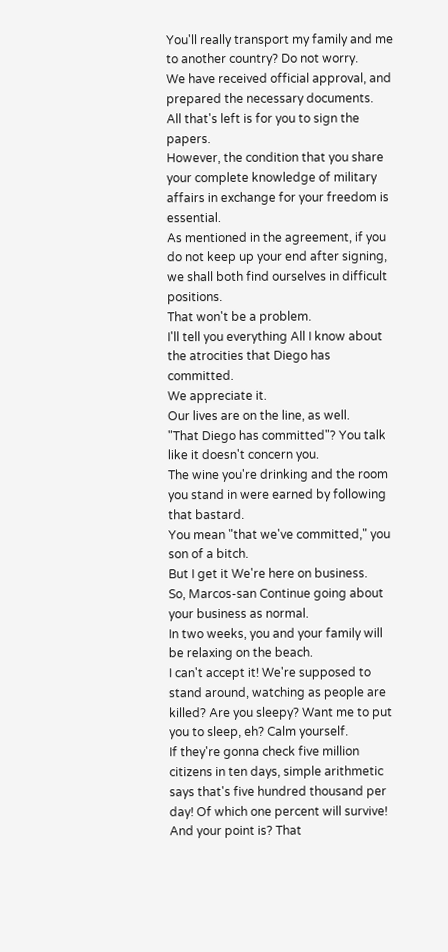You'll really transport my family and me to another country? Do not worry.
We have received official approval, and prepared the necessary documents.
All that's left is for you to sign the papers.
However, the condition that you share your complete knowledge of military affairs in exchange for your freedom is essential.
As mentioned in the agreement, if you do not keep up your end after signing, we shall both find ourselves in difficult positions.
That won't be a problem.
I'll tell you everything All I know about the atrocities that Diego has committed.
We appreciate it.
Our lives are on the line, as well.
"That Diego has committed"? You talk like it doesn't concern you.
The wine you're drinking and the room you stand in were earned by following that bastard.
You mean "that we've committed," you son of a bitch.
But I get it We're here on business.
So, Marcos-san Continue going about your business as normal.
In two weeks, you and your family will be relaxing on the beach.
I can't accept it! We're supposed to stand around, watching as people are killed? Are you sleepy? Want me to put you to sleep, eh? Calm yourself.
If they're gonna check five million citizens in ten days, simple arithmetic says that's five hundred thousand per day! Of which one percent will survive! And your point is? That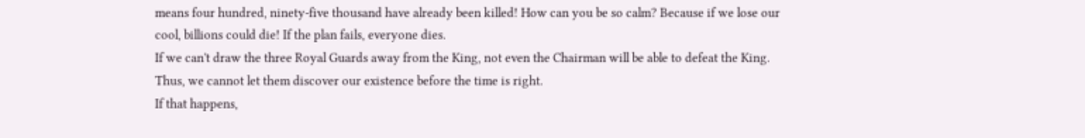means four hundred, ninety-five thousand have already been killed! How can you be so calm? Because if we lose our cool, billions could die! If the plan fails, everyone dies.
If we can't draw the three Royal Guards away from the King, not even the Chairman will be able to defeat the King.
Thus, we cannot let them discover our existence before the time is right.
If that happens,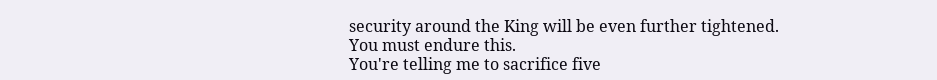security around the King will be even further tightened.
You must endure this.
You're telling me to sacrifice five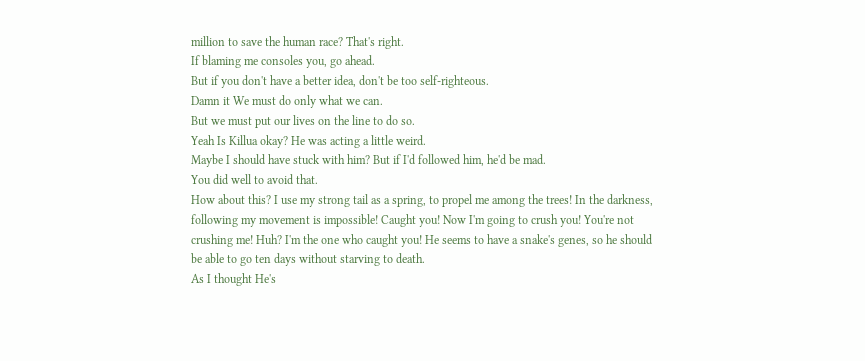million to save the human race? That's right.
If blaming me consoles you, go ahead.
But if you don't have a better idea, don't be too self-righteous.
Damn it We must do only what we can.
But we must put our lives on the line to do so.
Yeah Is Killua okay? He was acting a little weird.
Maybe I should have stuck with him? But if I'd followed him, he'd be mad.
You did well to avoid that.
How about this? I use my strong tail as a spring, to propel me among the trees! In the darkness, following my movement is impossible! Caught you! Now I'm going to crush you! You're not crushing me! Huh? I'm the one who caught you! He seems to have a snake's genes, so he should be able to go ten days without starving to death.
As I thought He's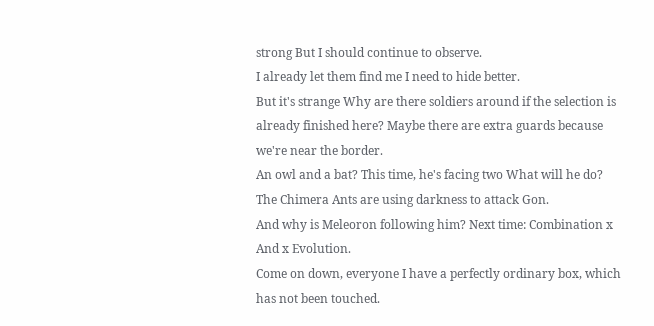strong But I should continue to observe.
I already let them find me I need to hide better.
But it's strange Why are there soldiers around if the selection is already finished here? Maybe there are extra guards because we're near the border.
An owl and a bat? This time, he's facing two What will he do? The Chimera Ants are using darkness to attack Gon.
And why is Meleoron following him? Next time: Combination x And x Evolution.
Come on down, everyone I have a perfectly ordinary box, which has not been touched.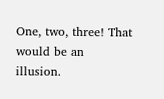One, two, three! That would be an illusion.